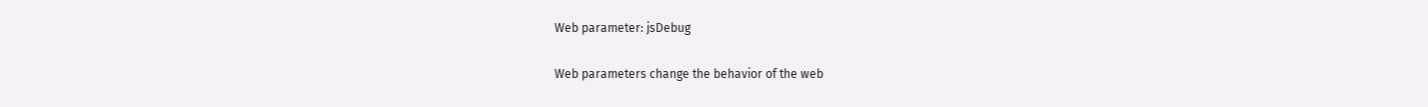Web parameter: jsDebug

Web parameters change the behavior of the web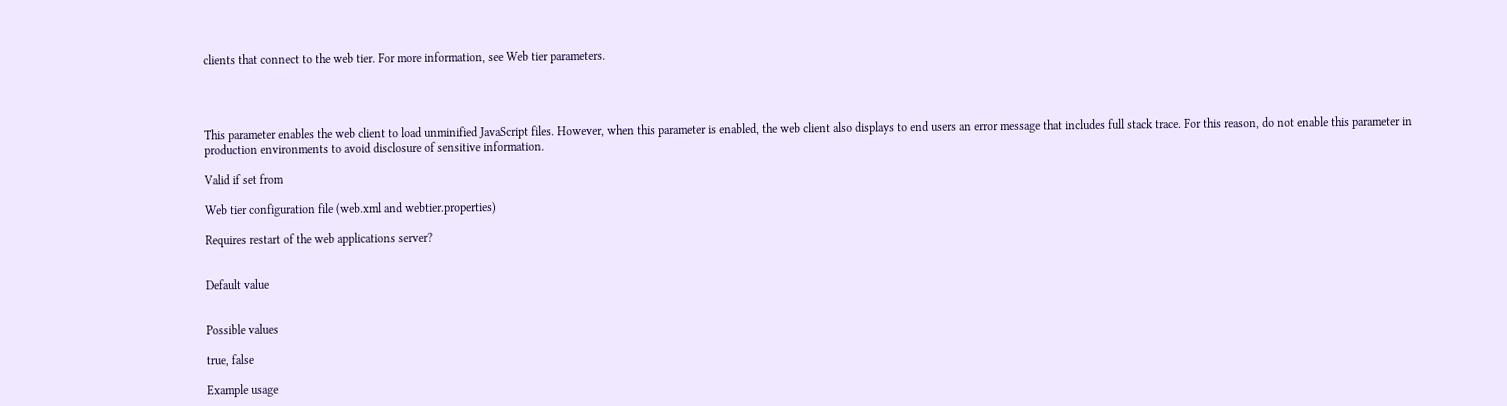clients that connect to the web tier. For more information, see Web tier parameters.




This parameter enables the web client to load unminified JavaScript files. However, when this parameter is enabled, the web client also displays to end users an error message that includes full stack trace. For this reason, do not enable this parameter in production environments to avoid disclosure of sensitive information.

Valid if set from

Web tier configuration file (web.xml and webtier.properties)

Requires restart of the web applications server?


Default value


Possible values

true, false

Example usage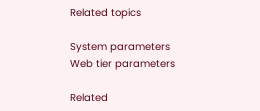Related topics

System parameters
Web tier parameters

Related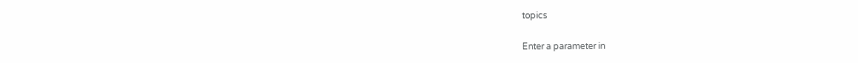topics

Enter a parameter in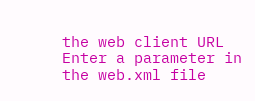the web client URL
Enter a parameter in the web.xml file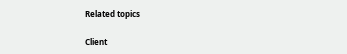Related topics

Client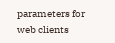parameters for web clients